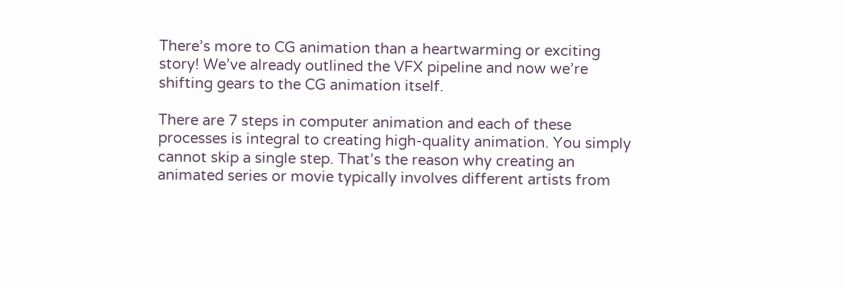There’s more to CG animation than a heartwarming or exciting story! We’ve already outlined the VFX pipeline and now we’re shifting gears to the CG animation itself.

There are 7 steps in computer animation and each of these processes is integral to creating high-quality animation. You simply cannot skip a single step. That’s the reason why creating an animated series or movie typically involves different artists from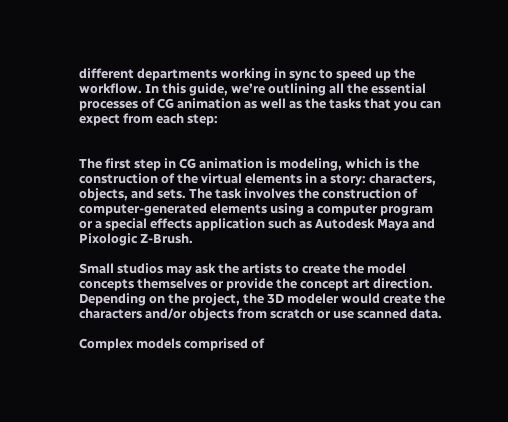different departments working in sync to speed up the workflow. In this guide, we’re outlining all the essential processes of CG animation as well as the tasks that you can expect from each step:


The first step in CG animation is modeling, which is the construction of the virtual elements in a story: characters, objects, and sets. The task involves the construction of computer-generated elements using a computer program or a special effects application such as Autodesk Maya and Pixologic Z-Brush.

Small studios may ask the artists to create the model concepts themselves or provide the concept art direction. Depending on the project, the 3D modeler would create the characters and/or objects from scratch or use scanned data.

Complex models comprised of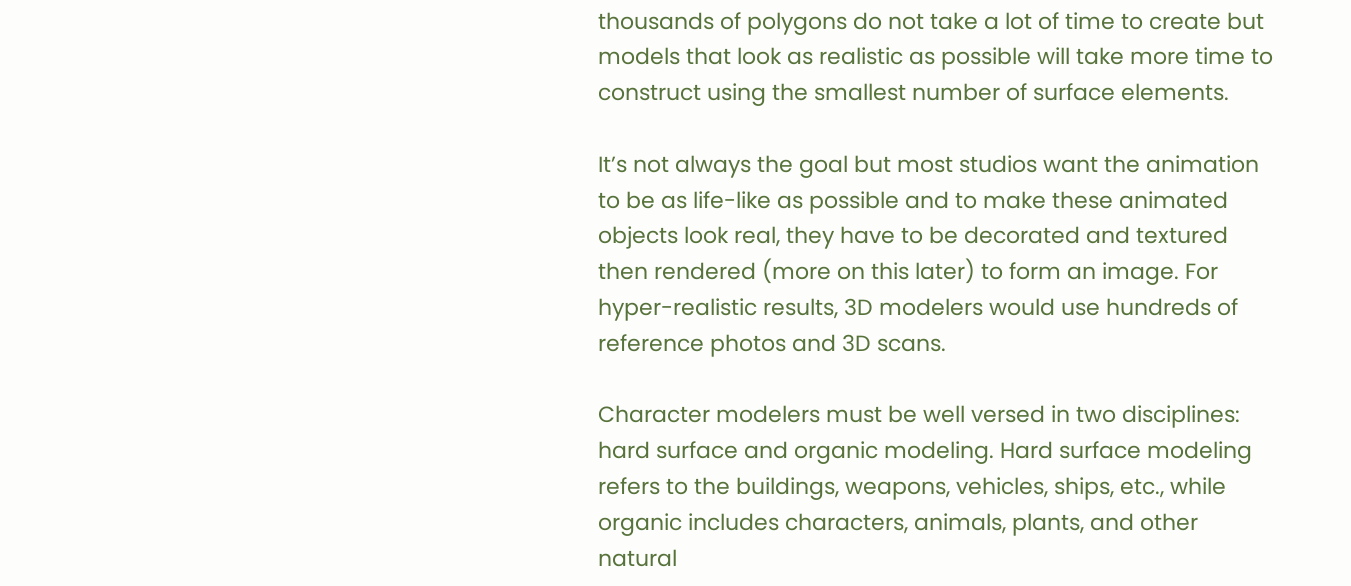thousands of polygons do not take a lot of time to create but models that look as realistic as possible will take more time to construct using the smallest number of surface elements.

It’s not always the goal but most studios want the animation to be as life-like as possible and to make these animated objects look real, they have to be decorated and textured then rendered (more on this later) to form an image. For hyper-realistic results, 3D modelers would use hundreds of reference photos and 3D scans.

Character modelers must be well versed in two disciplines: hard surface and organic modeling. Hard surface modeling refers to the buildings, weapons, vehicles, ships, etc., while organic includes characters, animals, plants, and other natural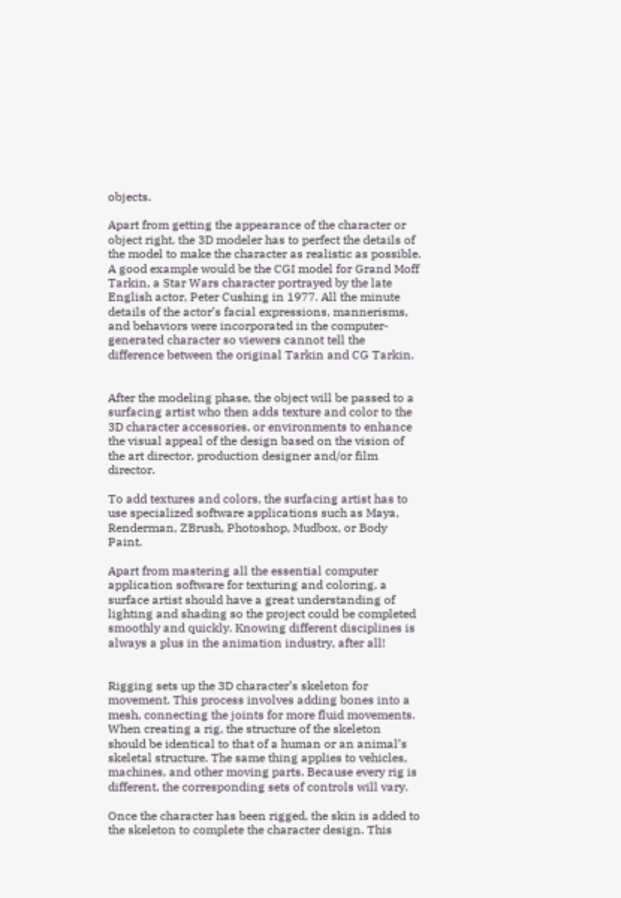objects.

Apart from getting the appearance of the character or object right, the 3D modeler has to perfect the details of the model to make the character as realistic as possible. A good example would be the CGI model for Grand Moff Tarkin, a Star Wars character portrayed by the late English actor, Peter Cushing in 1977. All the minute details of the actor’s facial expressions, mannerisms, and behaviors were incorporated in the computer-generated character so viewers cannot tell the difference between the original Tarkin and CG Tarkin.


After the modeling phase, the object will be passed to a surfacing artist who then adds texture and color to the 3D character accessories, or environments to enhance the visual appeal of the design based on the vision of the art director, production designer and/or film director.

To add textures and colors, the surfacing artist has to use specialized software applications such as Maya, Renderman, ZBrush, Photoshop, Mudbox, or Body Paint.

Apart from mastering all the essential computer application software for texturing and coloring, a surface artist should have a great understanding of lighting and shading so the project could be completed smoothly and quickly. Knowing different disciplines is always a plus in the animation industry, after all!


Rigging sets up the 3D character’s skeleton for movement. This process involves adding bones into a mesh, connecting the joints for more fluid movements. When creating a rig, the structure of the skeleton should be identical to that of a human or an animal’s skeletal structure. The same thing applies to vehicles, machines, and other moving parts. Because every rig is different, the corresponding sets of controls will vary.

Once the character has been rigged, the skin is added to the skeleton to complete the character design. This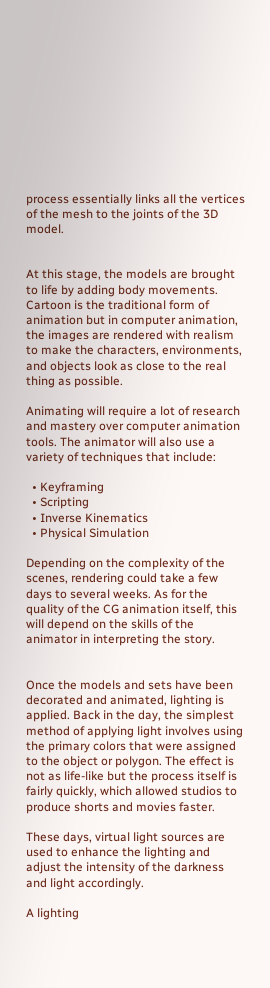process essentially links all the vertices of the mesh to the joints of the 3D model.


At this stage, the models are brought to life by adding body movements. Cartoon is the traditional form of animation but in computer animation, the images are rendered with realism to make the characters, environments, and objects look as close to the real thing as possible.

Animating will require a lot of research and mastery over computer animation tools. The animator will also use a variety of techniques that include:

  • Keyframing
  • Scripting
  • Inverse Kinematics
  • Physical Simulation

Depending on the complexity of the scenes, rendering could take a few days to several weeks. As for the quality of the CG animation itself, this will depend on the skills of the animator in interpreting the story.


Once the models and sets have been decorated and animated, lighting is applied. Back in the day, the simplest method of applying light involves using the primary colors that were assigned to the object or polygon. The effect is not as life-like but the process itself is fairly quickly, which allowed studios to produce shorts and movies faster.

These days, virtual light sources are used to enhance the lighting and adjust the intensity of the darkness and light accordingly.

A lighting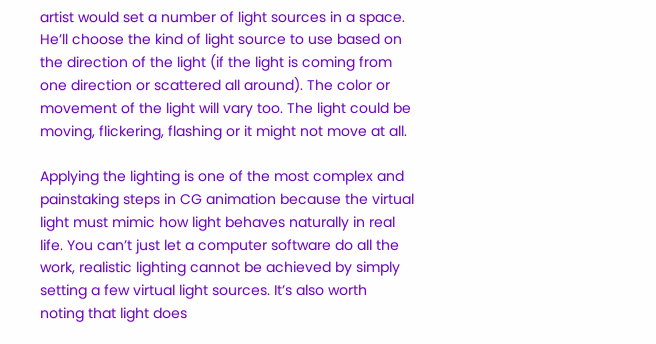artist would set a number of light sources in a space. He’ll choose the kind of light source to use based on the direction of the light (if the light is coming from one direction or scattered all around). The color or movement of the light will vary too. The light could be moving, flickering, flashing or it might not move at all.

Applying the lighting is one of the most complex and painstaking steps in CG animation because the virtual light must mimic how light behaves naturally in real life. You can’t just let a computer software do all the work, realistic lighting cannot be achieved by simply setting a few virtual light sources. It’s also worth noting that light does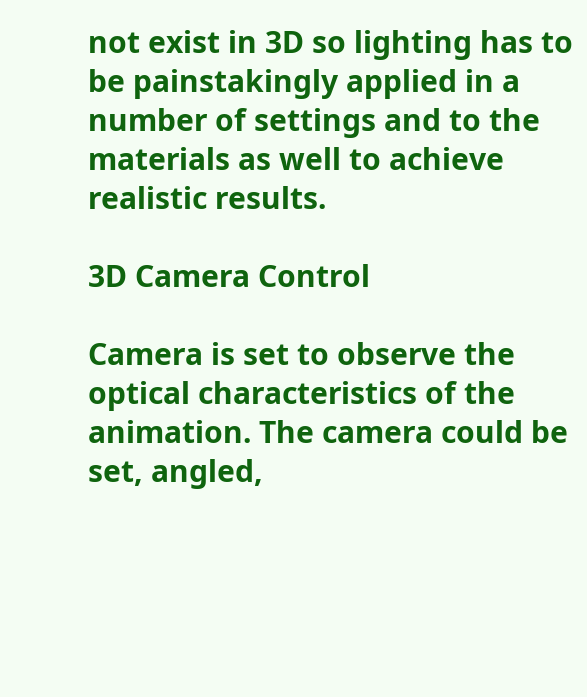not exist in 3D so lighting has to be painstakingly applied in a number of settings and to the materials as well to achieve realistic results.

3D Camera Control

Camera is set to observe the optical characteristics of the animation. The camera could be set, angled,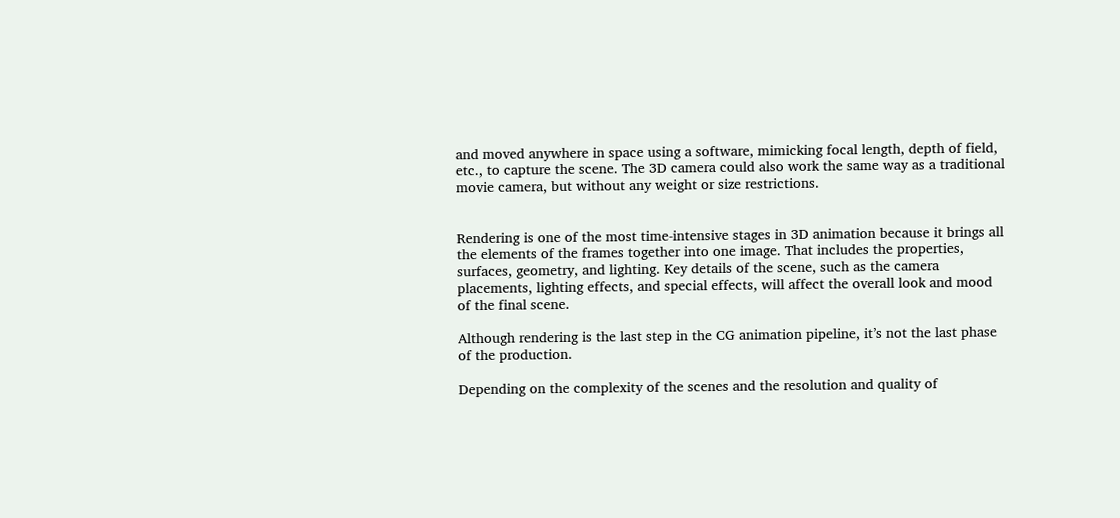and moved anywhere in space using a software, mimicking focal length, depth of field, etc., to capture the scene. The 3D camera could also work the same way as a traditional movie camera, but without any weight or size restrictions.


Rendering is one of the most time-intensive stages in 3D animation because it brings all the elements of the frames together into one image. That includes the properties, surfaces, geometry, and lighting. Key details of the scene, such as the camera placements, lighting effects, and special effects, will affect the overall look and mood of the final scene.

Although rendering is the last step in the CG animation pipeline, it’s not the last phase of the production.

Depending on the complexity of the scenes and the resolution and quality of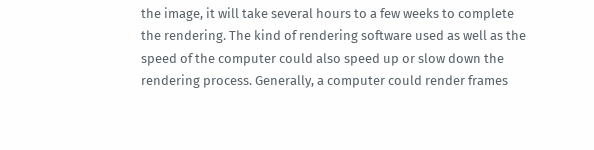the image, it will take several hours to a few weeks to complete the rendering. The kind of rendering software used as well as the speed of the computer could also speed up or slow down the rendering process. Generally, a computer could render frames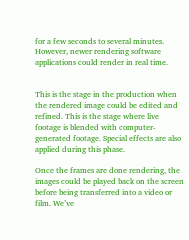for a few seconds to several minutes. However, newer rendering software applications could render in real time.


This is the stage in the production when the rendered image could be edited and refined. This is the stage where live footage is blended with computer-generated footage. Special effects are also applied during this phase.

Once the frames are done rendering, the images could be played back on the screen before being transferred into a video or film. We’ve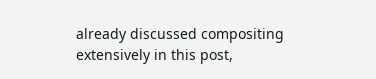already discussed compositing extensively in this post,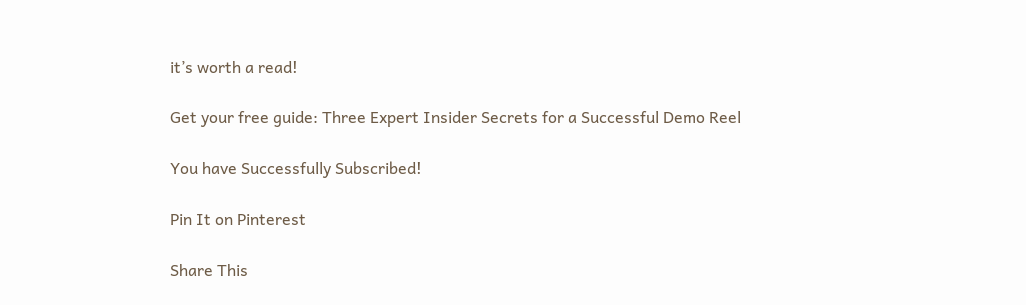it’s worth a read!

Get your free guide: Three Expert Insider Secrets for a Successful Demo Reel

You have Successfully Subscribed!

Pin It on Pinterest

Share This